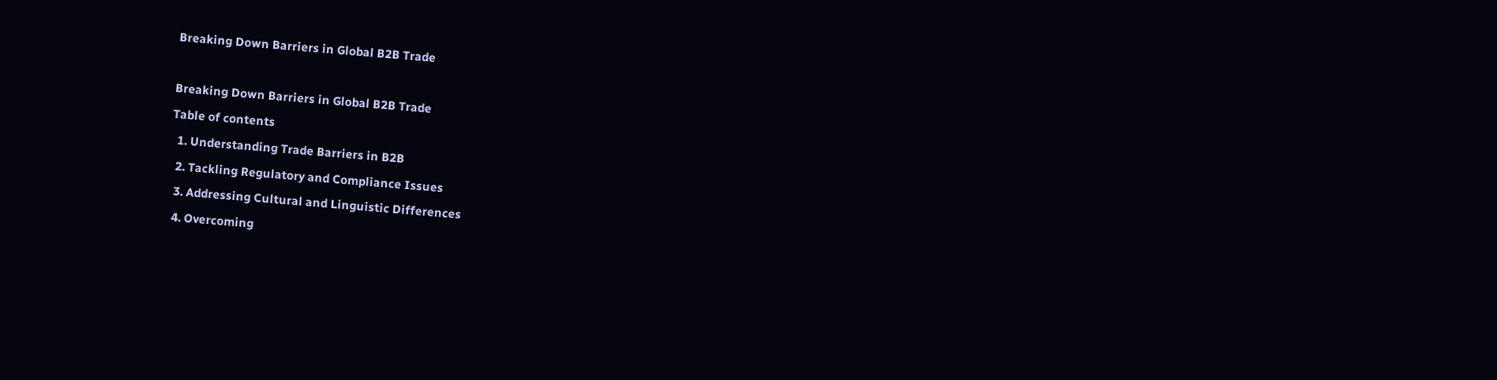Breaking Down Barriers in Global B2B Trade

Breaking Down Barriers in Global B2B Trade
Table of contents
  1. Understanding Trade Barriers in B2B
  2. Tackling Regulatory and Compliance Issues
  3. Addressing Cultural and Linguistic Differences
  4. Overcoming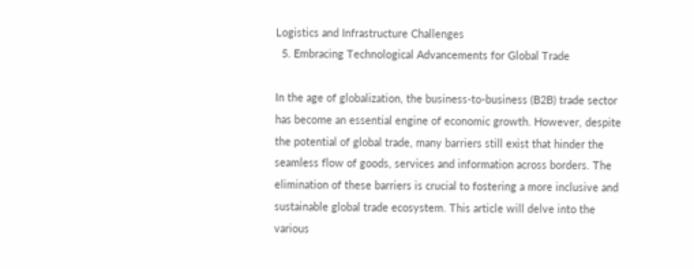Logistics and Infrastructure Challenges
  5. Embracing Technological Advancements for Global Trade

In the age of globalization, the business-to-business (B2B) trade sector has become an essential engine of economic growth. However, despite the potential of global trade, many barriers still exist that hinder the seamless flow of goods, services and information across borders. The elimination of these barriers is crucial to fostering a more inclusive and sustainable global trade ecosystem. This article will delve into the various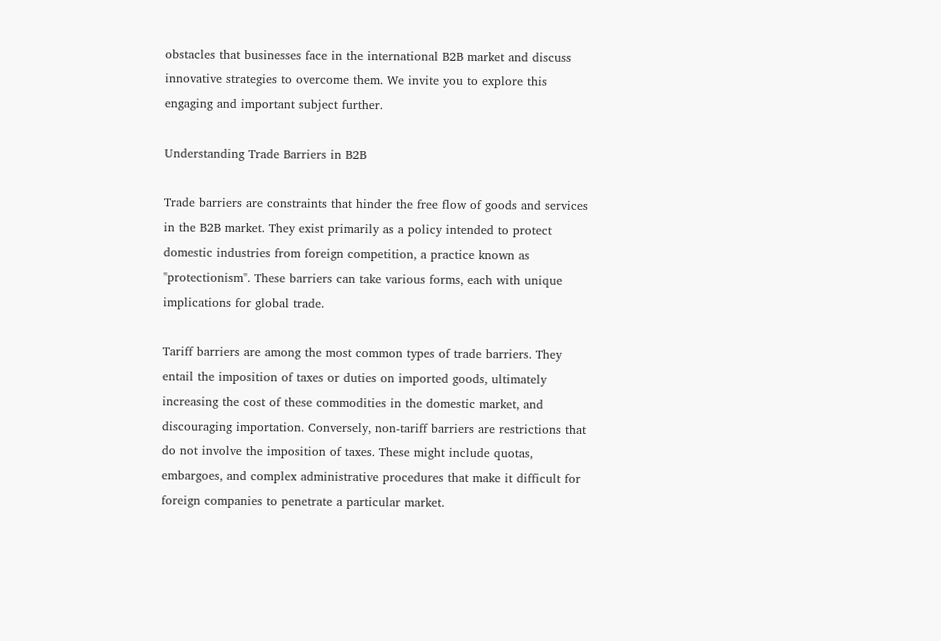obstacles that businesses face in the international B2B market and discuss innovative strategies to overcome them. We invite you to explore this engaging and important subject further.

Understanding Trade Barriers in B2B

Trade barriers are constraints that hinder the free flow of goods and services in the B2B market. They exist primarily as a policy intended to protect domestic industries from foreign competition, a practice known as "protectionism". These barriers can take various forms, each with unique implications for global trade.

Tariff barriers are among the most common types of trade barriers. They entail the imposition of taxes or duties on imported goods, ultimately increasing the cost of these commodities in the domestic market, and discouraging importation. Conversely, non-tariff barriers are restrictions that do not involve the imposition of taxes. These might include quotas, embargoes, and complex administrative procedures that make it difficult for foreign companies to penetrate a particular market.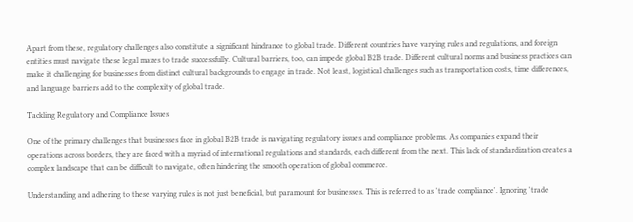Apart from these, regulatory challenges also constitute a significant hindrance to global trade. Different countries have varying rules and regulations, and foreign entities must navigate these legal mazes to trade successfully. Cultural barriers, too, can impede global B2B trade. Different cultural norms and business practices can make it challenging for businesses from distinct cultural backgrounds to engage in trade. Not least, logistical challenges such as transportation costs, time differences, and language barriers add to the complexity of global trade.

Tackling Regulatory and Compliance Issues

One of the primary challenges that businesses face in global B2B trade is navigating regulatory issues and compliance problems. As companies expand their operations across borders, they are faced with a myriad of international regulations and standards, each different from the next. This lack of standardization creates a complex landscape that can be difficult to navigate, often hindering the smooth operation of global commerce.

Understanding and adhering to these varying rules is not just beneficial, but paramount for businesses. This is referred to as 'trade compliance'. Ignoring 'trade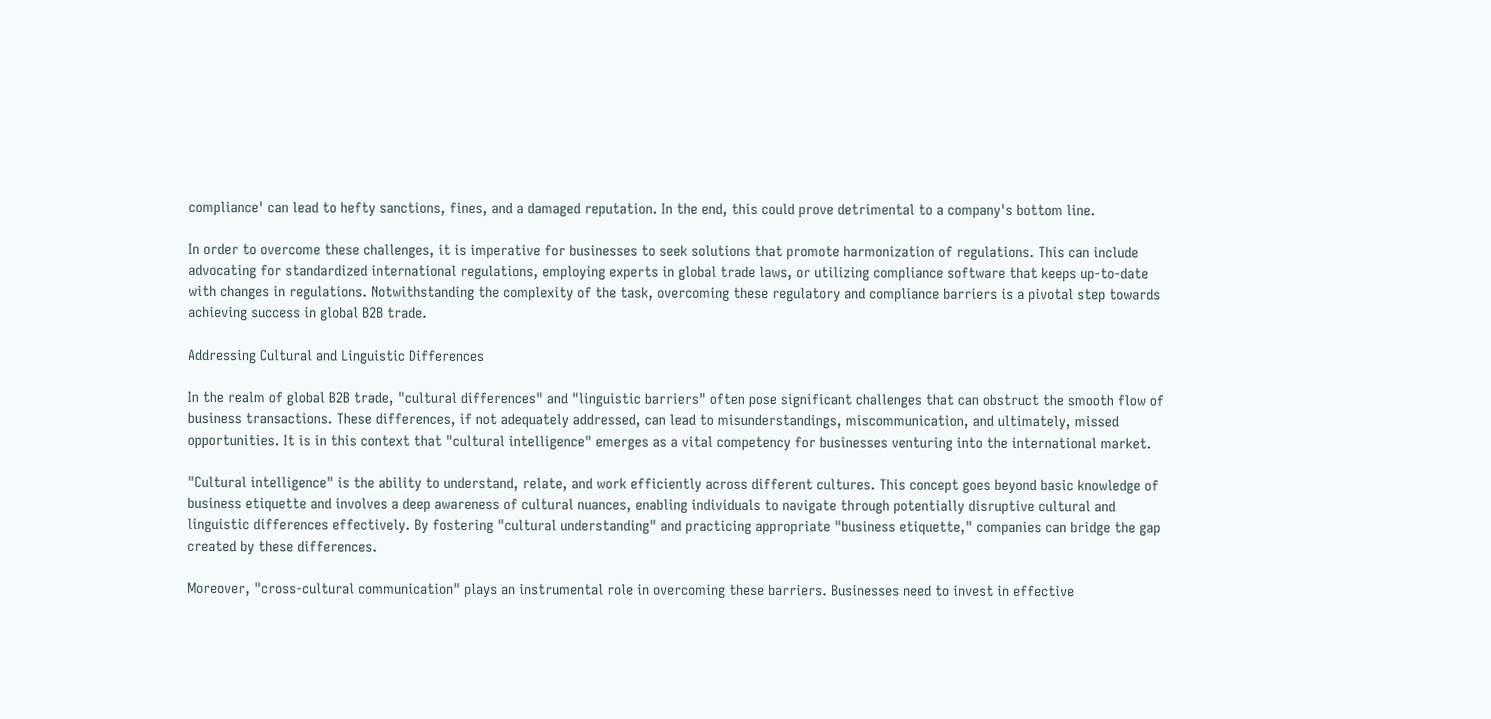compliance' can lead to hefty sanctions, fines, and a damaged reputation. In the end, this could prove detrimental to a company's bottom line.

In order to overcome these challenges, it is imperative for businesses to seek solutions that promote harmonization of regulations. This can include advocating for standardized international regulations, employing experts in global trade laws, or utilizing compliance software that keeps up-to-date with changes in regulations. Notwithstanding the complexity of the task, overcoming these regulatory and compliance barriers is a pivotal step towards achieving success in global B2B trade.

Addressing Cultural and Linguistic Differences

In the realm of global B2B trade, "cultural differences" and "linguistic barriers" often pose significant challenges that can obstruct the smooth flow of business transactions. These differences, if not adequately addressed, can lead to misunderstandings, miscommunication, and ultimately, missed opportunities. It is in this context that "cultural intelligence" emerges as a vital competency for businesses venturing into the international market.

"Cultural intelligence" is the ability to understand, relate, and work efficiently across different cultures. This concept goes beyond basic knowledge of business etiquette and involves a deep awareness of cultural nuances, enabling individuals to navigate through potentially disruptive cultural and linguistic differences effectively. By fostering "cultural understanding" and practicing appropriate "business etiquette," companies can bridge the gap created by these differences.

Moreover, "cross-cultural communication" plays an instrumental role in overcoming these barriers. Businesses need to invest in effective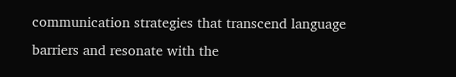communication strategies that transcend language barriers and resonate with the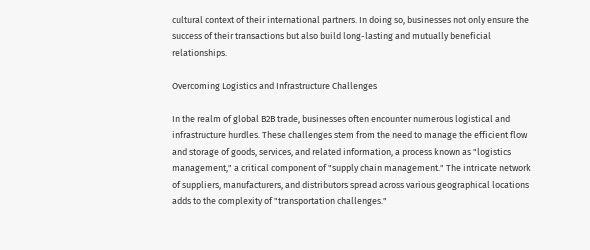cultural context of their international partners. In doing so, businesses not only ensure the success of their transactions but also build long-lasting and mutually beneficial relationships.

Overcoming Logistics and Infrastructure Challenges

In the realm of global B2B trade, businesses often encounter numerous logistical and infrastructure hurdles. These challenges stem from the need to manage the efficient flow and storage of goods, services, and related information, a process known as "logistics management," a critical component of "supply chain management." The intricate network of suppliers, manufacturers, and distributors spread across various geographical locations adds to the complexity of "transportation challenges."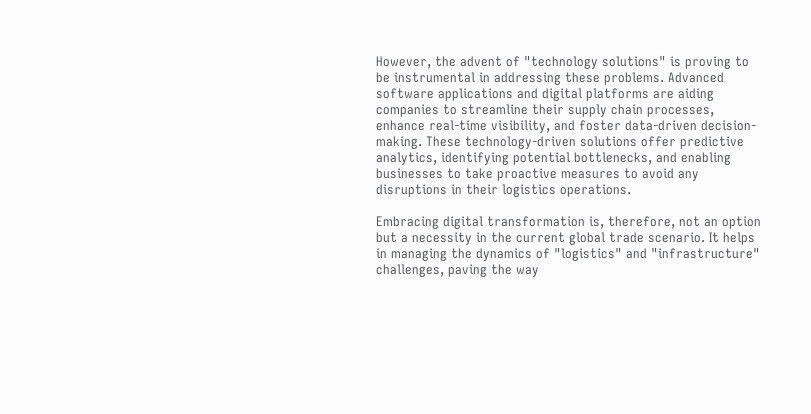However, the advent of "technology solutions" is proving to be instrumental in addressing these problems. Advanced software applications and digital platforms are aiding companies to streamline their supply chain processes, enhance real-time visibility, and foster data-driven decision-making. These technology-driven solutions offer predictive analytics, identifying potential bottlenecks, and enabling businesses to take proactive measures to avoid any disruptions in their logistics operations.

Embracing digital transformation is, therefore, not an option but a necessity in the current global trade scenario. It helps in managing the dynamics of "logistics" and "infrastructure" challenges, paving the way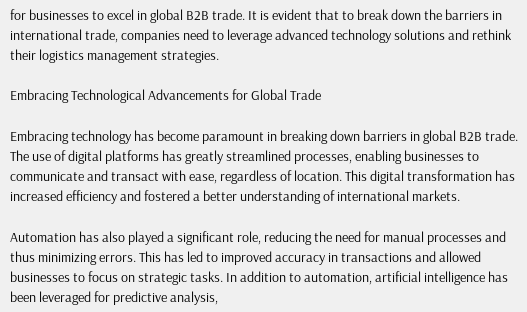for businesses to excel in global B2B trade. It is evident that to break down the barriers in international trade, companies need to leverage advanced technology solutions and rethink their logistics management strategies.

Embracing Technological Advancements for Global Trade

Embracing technology has become paramount in breaking down barriers in global B2B trade. The use of digital platforms has greatly streamlined processes, enabling businesses to communicate and transact with ease, regardless of location. This digital transformation has increased efficiency and fostered a better understanding of international markets.

Automation has also played a significant role, reducing the need for manual processes and thus minimizing errors. This has led to improved accuracy in transactions and allowed businesses to focus on strategic tasks. In addition to automation, artificial intelligence has been leveraged for predictive analysis,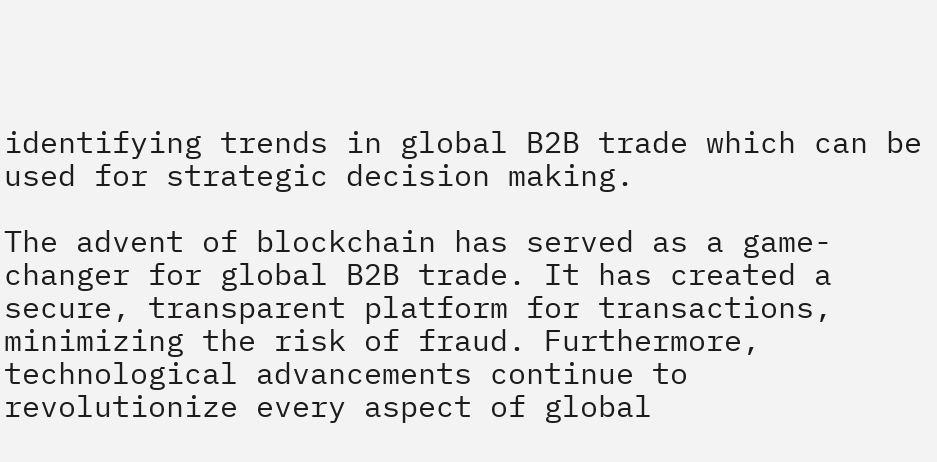identifying trends in global B2B trade which can be used for strategic decision making.

The advent of blockchain has served as a game-changer for global B2B trade. It has created a secure, transparent platform for transactions, minimizing the risk of fraud. Furthermore, technological advancements continue to revolutionize every aspect of global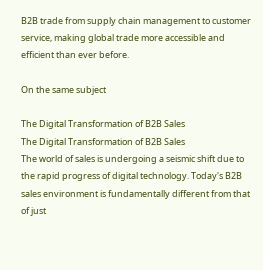B2B trade from supply chain management to customer service, making global trade more accessible and efficient than ever before.

On the same subject

The Digital Transformation of B2B Sales
The Digital Transformation of B2B Sales
The world of sales is undergoing a seismic shift due to the rapid progress of digital technology. Today's B2B sales environment is fundamentally different from that of just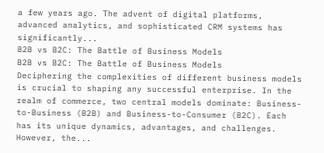a few years ago. The advent of digital platforms, advanced analytics, and sophisticated CRM systems has significantly...
B2B vs B2C: The Battle of Business Models
B2B vs B2C: The Battle of Business Models
Deciphering the complexities of different business models is crucial to shaping any successful enterprise. In the realm of commerce, two central models dominate: Business-to-Business (B2B) and Business-to-Consumer (B2C). Each has its unique dynamics, advantages, and challenges. However, the...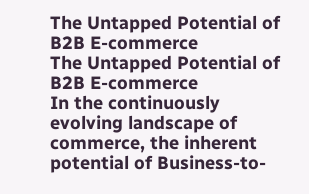The Untapped Potential of B2B E-commerce
The Untapped Potential of B2B E-commerce
In the continuously evolving landscape of commerce, the inherent potential of Business-to-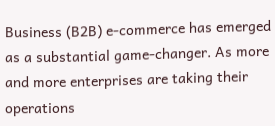Business (B2B) e-commerce has emerged as a substantial game-changer. As more and more enterprises are taking their operations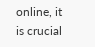online, it is crucial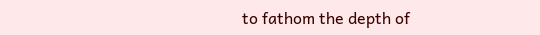to fathom the depth of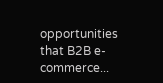opportunities that B2B e-commerce...